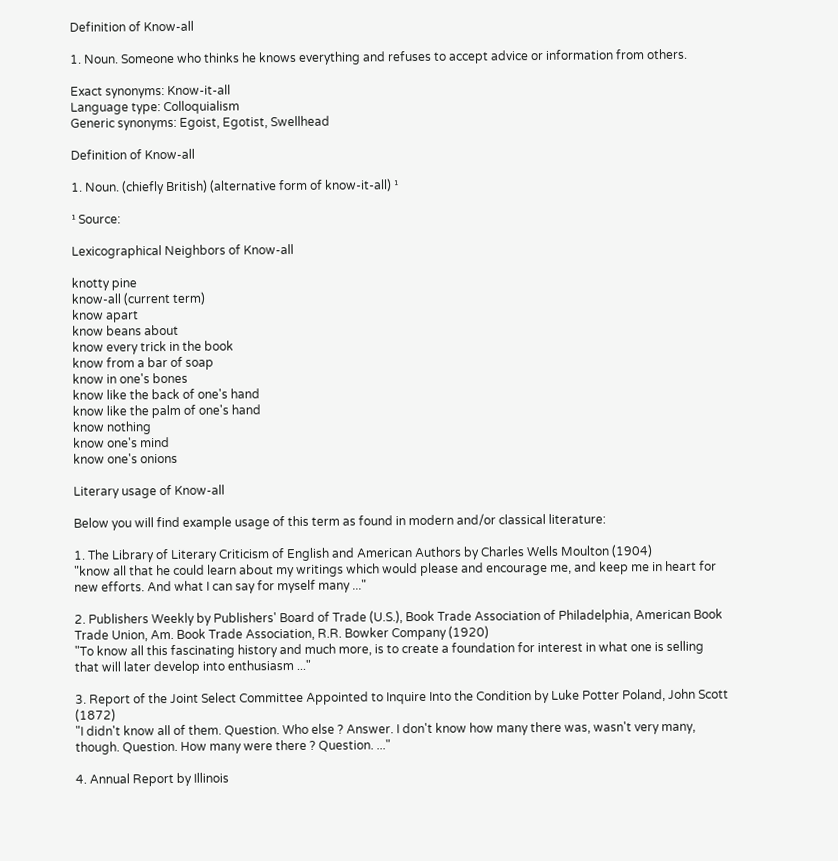Definition of Know-all

1. Noun. Someone who thinks he knows everything and refuses to accept advice or information from others.

Exact synonyms: Know-it-all
Language type: Colloquialism
Generic synonyms: Egoist, Egotist, Swellhead

Definition of Know-all

1. Noun. (chiefly British) (alternative form of know-it-all) ¹

¹ Source:

Lexicographical Neighbors of Know-all

knotty pine
know-all (current term)
know apart
know beans about
know every trick in the book
know from a bar of soap
know in one's bones
know like the back of one's hand
know like the palm of one's hand
know nothing
know one's mind
know one's onions

Literary usage of Know-all

Below you will find example usage of this term as found in modern and/or classical literature:

1. The Library of Literary Criticism of English and American Authors by Charles Wells Moulton (1904)
"know all that he could learn about my writings which would please and encourage me, and keep me in heart for new efforts. And what I can say for myself many ..."

2. Publishers Weekly by Publishers' Board of Trade (U.S.), Book Trade Association of Philadelphia, American Book Trade Union, Am. Book Trade Association, R.R. Bowker Company (1920)
"To know all this fascinating history and much more, is to create a foundation for interest in what one is selling that will later develop into enthusiasm ..."

3. Report of the Joint Select Committee Appointed to Inquire Into the Condition by Luke Potter Poland, John Scott (1872)
"I didn't know all of them. Question. Who else ? Answer. I don't know how many there was, wasn't very many, though. Question. How many were there ? Question. ..."

4. Annual Report by Illinois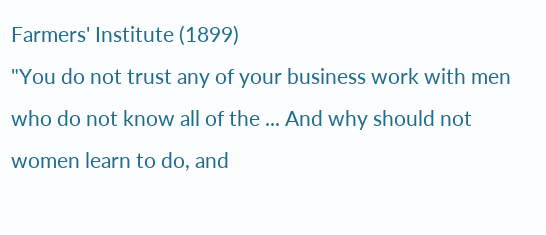Farmers' Institute (1899)
"You do not trust any of your business work with men who do not know all of the ... And why should not women learn to do, and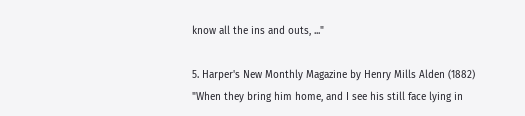know all the ins and outs, ..."

5. Harper's New Monthly Magazine by Henry Mills Alden (1882)
"When they bring him home, and I see his still face lying in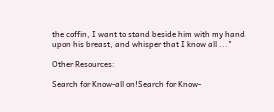the coffin, I want to stand beside him with my hand upon his breast, and whisper that I know all ..."

Other Resources:

Search for Know-all on!Search for Know-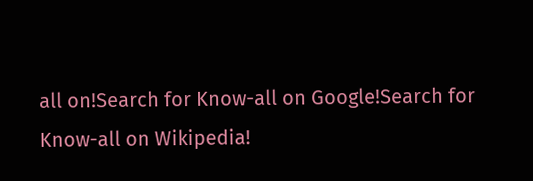all on!Search for Know-all on Google!Search for Know-all on Wikipedia!